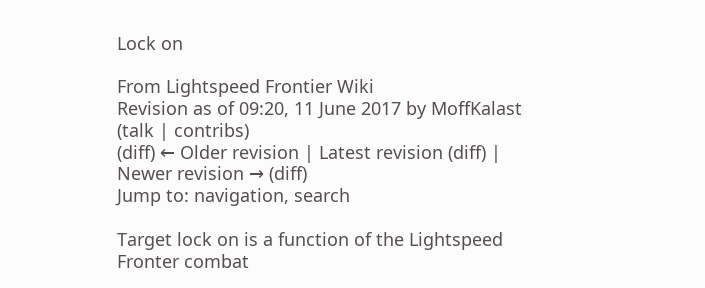Lock on

From Lightspeed Frontier Wiki
Revision as of 09:20, 11 June 2017 by MoffKalast (talk | contribs)
(diff) ← Older revision | Latest revision (diff) | Newer revision → (diff)
Jump to: navigation, search

Target lock on is a function of the Lightspeed Fronter combat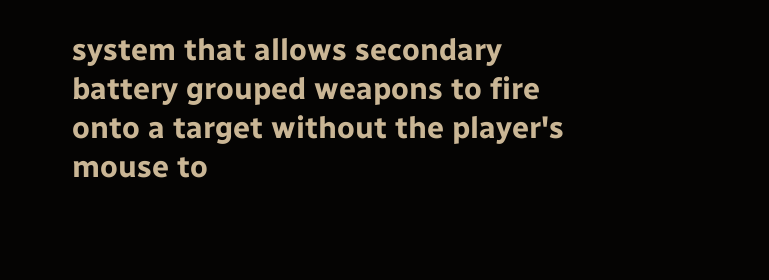system that allows secondary battery grouped weapons to fire onto a target without the player's mouse to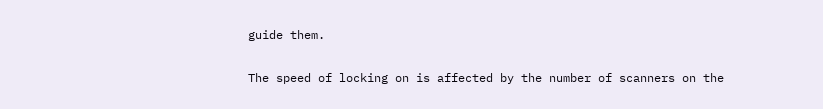guide them.

The speed of locking on is affected by the number of scanners on the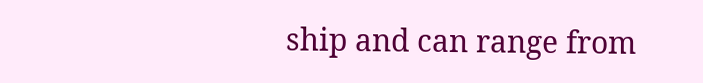ship and can range from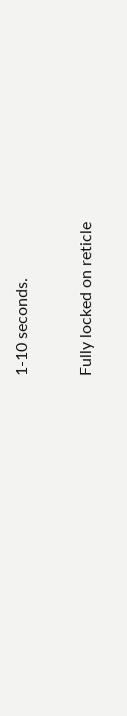1-10 seconds.

Fully locked on reticle